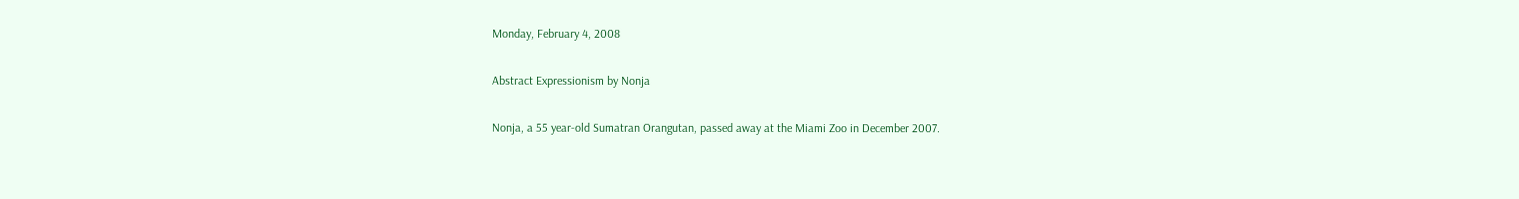Monday, February 4, 2008

Abstract Expressionism by Nonja

Nonja, a 55 year-old Sumatran Orangutan, passed away at the Miami Zoo in December 2007.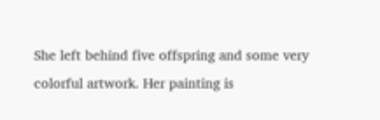She left behind five offspring and some very colorful artwork. Her painting is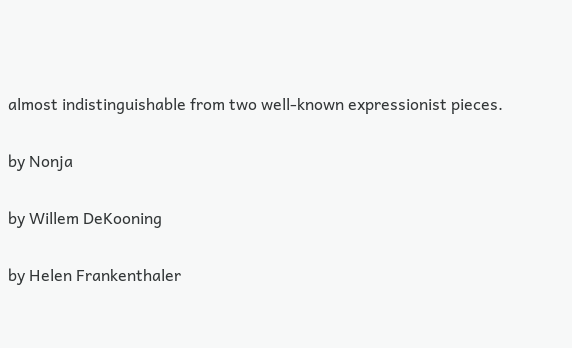almost indistinguishable from two well-known expressionist pieces.

by Nonja

by Willem DeKooning

by Helen Frankenthaler